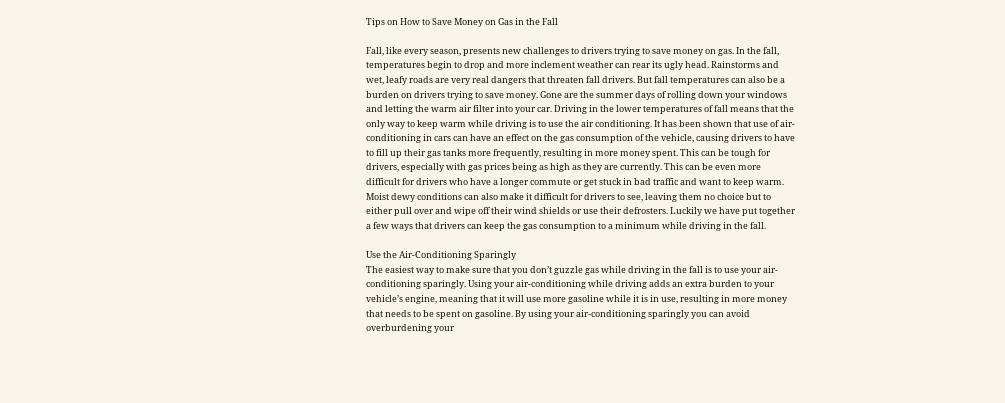Tips on How to Save Money on Gas in the Fall

Fall, like every season, presents new challenges to drivers trying to save money on gas. In the fall, temperatures begin to drop and more inclement weather can rear its ugly head. Rainstorms and wet, leafy roads are very real dangers that threaten fall drivers. But fall temperatures can also be a burden on drivers trying to save money. Gone are the summer days of rolling down your windows and letting the warm air filter into your car. Driving in the lower temperatures of fall means that the only way to keep warm while driving is to use the air conditioning. It has been shown that use of air-conditioning in cars can have an effect on the gas consumption of the vehicle, causing drivers to have to fill up their gas tanks more frequently, resulting in more money spent. This can be tough for drivers, especially with gas prices being as high as they are currently. This can be even more difficult for drivers who have a longer commute or get stuck in bad traffic and want to keep warm. Moist dewy conditions can also make it difficult for drivers to see, leaving them no choice but to either pull over and wipe off their wind shields or use their defrosters. Luckily we have put together a few ways that drivers can keep the gas consumption to a minimum while driving in the fall.

Use the Air-Conditioning Sparingly
The easiest way to make sure that you don’t guzzle gas while driving in the fall is to use your air-conditioning sparingly. Using your air-conditioning while driving adds an extra burden to your vehicle’s engine, meaning that it will use more gasoline while it is in use, resulting in more money that needs to be spent on gasoline. By using your air-conditioning sparingly you can avoid overburdening your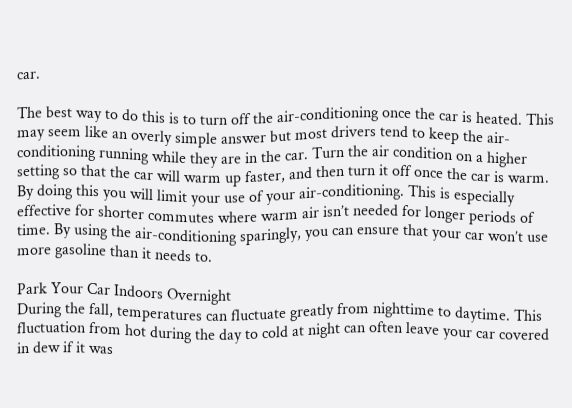car.

The best way to do this is to turn off the air-conditioning once the car is heated. This may seem like an overly simple answer but most drivers tend to keep the air-conditioning running while they are in the car. Turn the air condition on a higher setting so that the car will warm up faster, and then turn it off once the car is warm. By doing this you will limit your use of your air-conditioning. This is especially effective for shorter commutes where warm air isn’t needed for longer periods of time. By using the air-conditioning sparingly, you can ensure that your car won’t use more gasoline than it needs to.

Park Your Car Indoors Overnight
During the fall, temperatures can fluctuate greatly from nighttime to daytime. This fluctuation from hot during the day to cold at night can often leave your car covered in dew if it was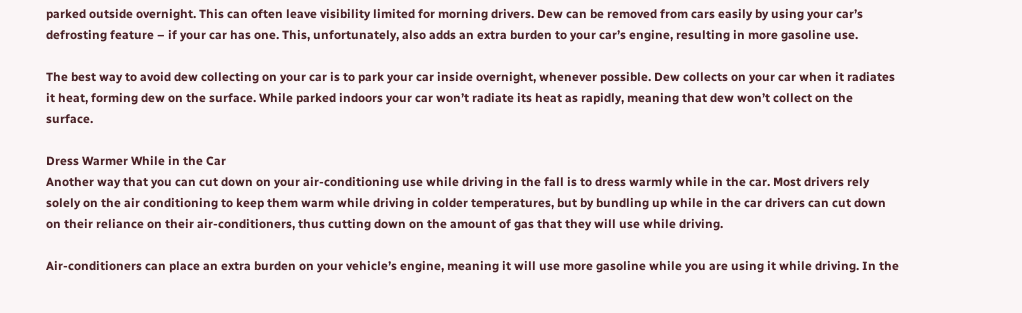parked outside overnight. This can often leave visibility limited for morning drivers. Dew can be removed from cars easily by using your car’s defrosting feature – if your car has one. This, unfortunately, also adds an extra burden to your car’s engine, resulting in more gasoline use.

The best way to avoid dew collecting on your car is to park your car inside overnight, whenever possible. Dew collects on your car when it radiates it heat, forming dew on the surface. While parked indoors your car won’t radiate its heat as rapidly, meaning that dew won’t collect on the surface.

Dress Warmer While in the Car
Another way that you can cut down on your air-conditioning use while driving in the fall is to dress warmly while in the car. Most drivers rely solely on the air conditioning to keep them warm while driving in colder temperatures, but by bundling up while in the car drivers can cut down on their reliance on their air-conditioners, thus cutting down on the amount of gas that they will use while driving.

Air-conditioners can place an extra burden on your vehicle’s engine, meaning it will use more gasoline while you are using it while driving. In the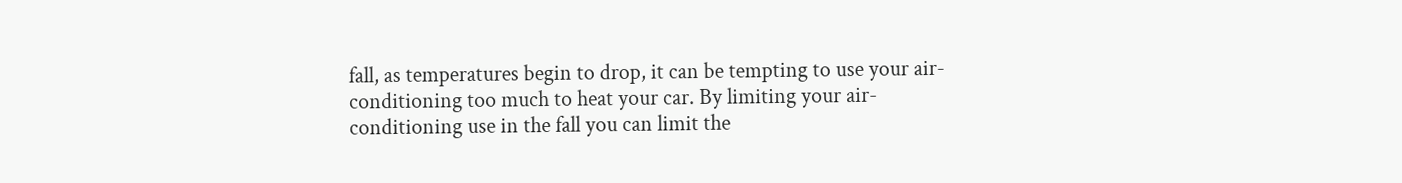fall, as temperatures begin to drop, it can be tempting to use your air-conditioning too much to heat your car. By limiting your air-conditioning use in the fall you can limit the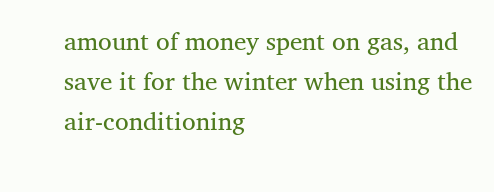amount of money spent on gas, and save it for the winter when using the air-conditioning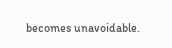becomes unavoidable.